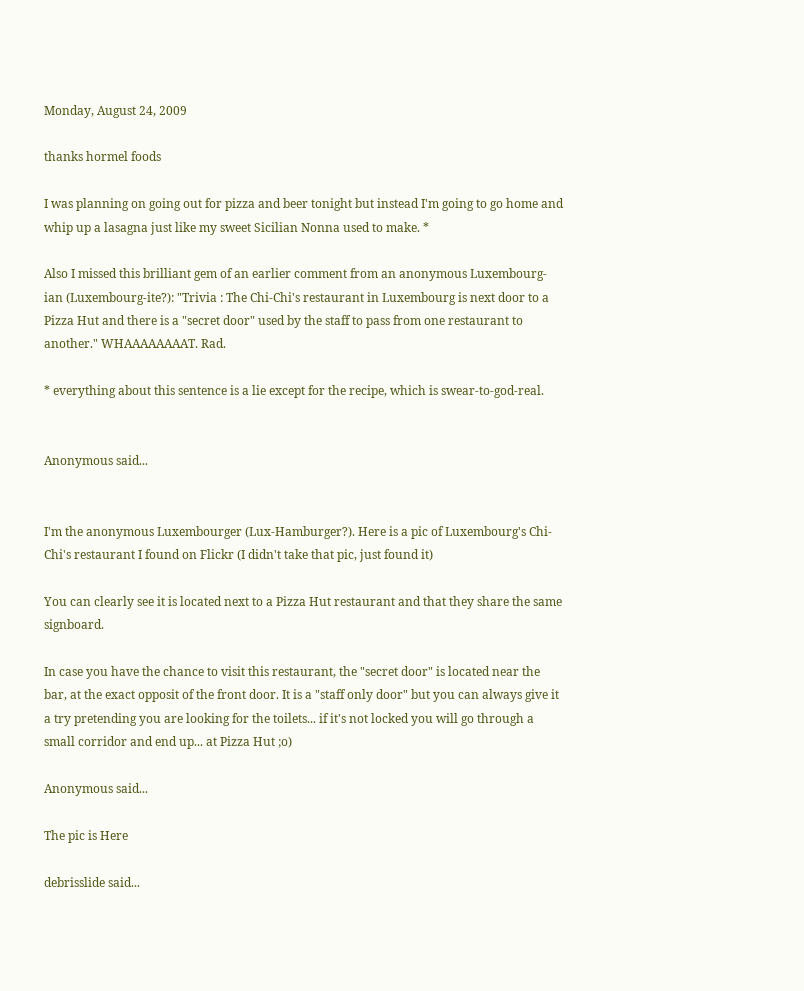Monday, August 24, 2009

thanks hormel foods

I was planning on going out for pizza and beer tonight but instead I'm going to go home and whip up a lasagna just like my sweet Sicilian Nonna used to make. *

Also I missed this brilliant gem of an earlier comment from an anonymous Luxembourg-ian (Luxembourg-ite?): "Trivia : The Chi-Chi's restaurant in Luxembourg is next door to a Pizza Hut and there is a "secret door" used by the staff to pass from one restaurant to another." WHAAAAAAAAT. Rad.

* everything about this sentence is a lie except for the recipe, which is swear-to-god-real.


Anonymous said...


I'm the anonymous Luxembourger (Lux-Hamburger?). Here is a pic of Luxembourg's Chi-Chi's restaurant I found on Flickr (I didn't take that pic, just found it)

You can clearly see it is located next to a Pizza Hut restaurant and that they share the same signboard.

In case you have the chance to visit this restaurant, the "secret door" is located near the bar, at the exact opposit of the front door. It is a "staff only door" but you can always give it a try pretending you are looking for the toilets... if it's not locked you will go through a small corridor and end up... at Pizza Hut ;o)

Anonymous said...

The pic is Here

debrisslide said...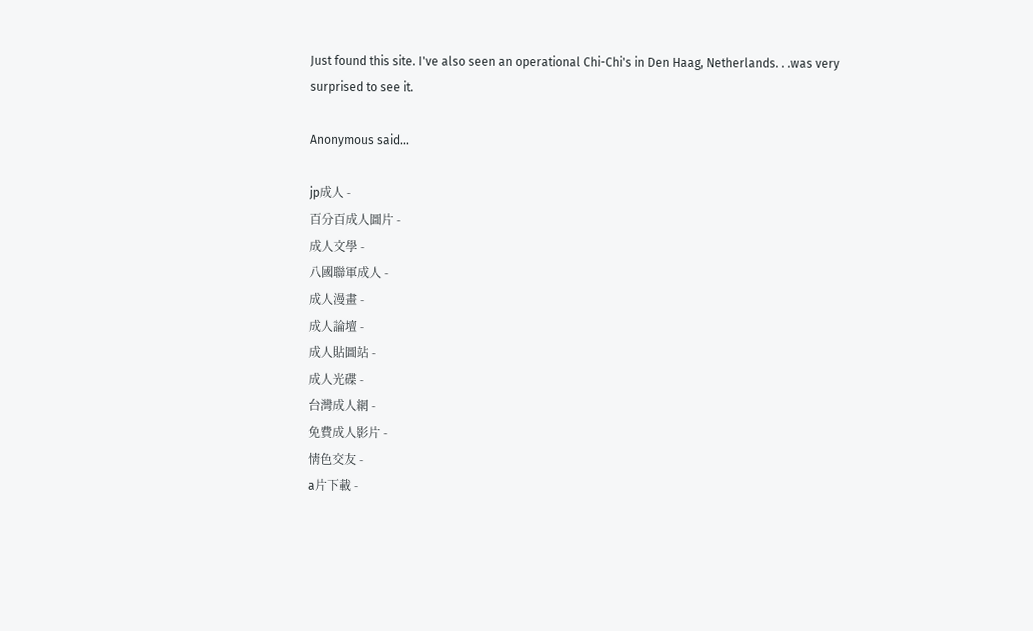Just found this site. I've also seen an operational Chi-Chi's in Den Haag, Netherlands. . .was very surprised to see it.

Anonymous said...

jp成人 -
百分百成人圖片 -
成人文學 -
八國聯軍成人 -
成人漫畫 -
成人論壇 -
成人貼圖站 -
成人光碟 -
台灣成人網 -
免費成人影片 -
情色交友 -
a片下載 -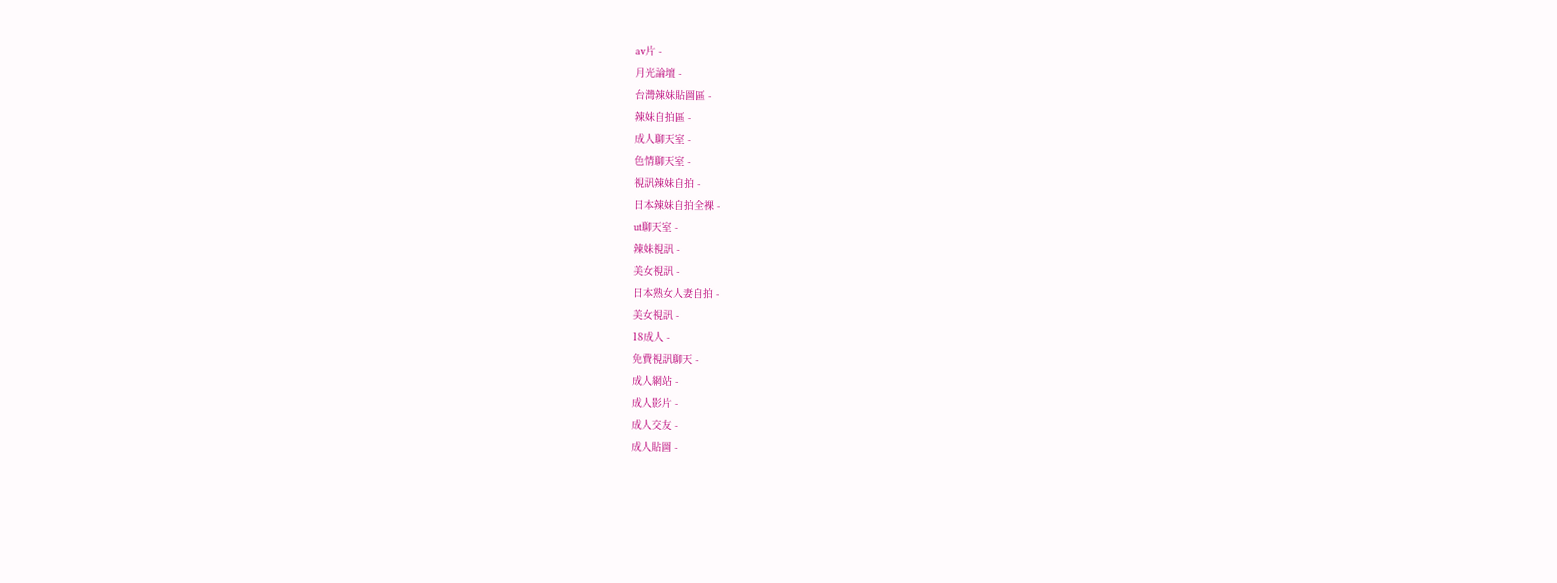av片 -
月光論壇 -
台灣辣妹貼圖區 -
辣妹自拍區 -
成人聊天室 -
色情聊天室 -
視訊辣妹自拍 -
日本辣妹自拍全裸 -
ut聊天室 -
辣妹視訊 -
美女視訊 -
日本熟女人妻自拍 -
美女視訊 -
18成人 -
免費視訊聊天 -
成人網站 -
成人影片 -
成人交友 -
成人貼圖 -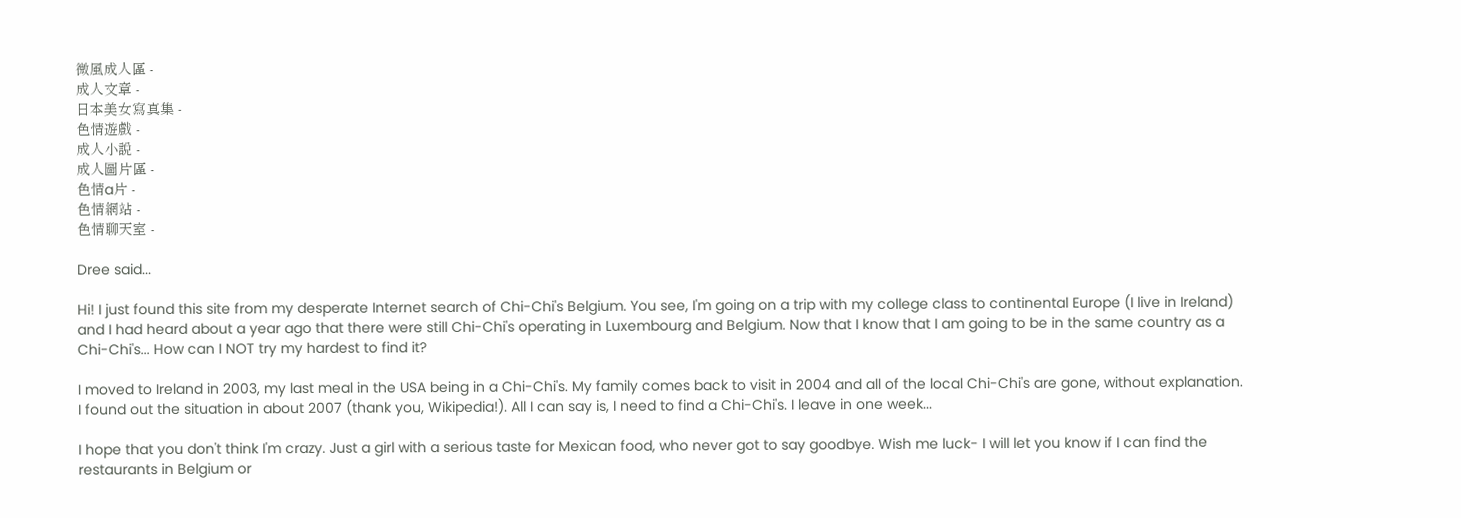微風成人區 -
成人文章 -
日本美女寫真集 -
色情遊戲 -
成人小說 -
成人圖片區 -
色情a片 -
色情網站 -
色情聊天室 -

Dree said...

Hi! I just found this site from my desperate Internet search of Chi-Chi's Belgium. You see, I'm going on a trip with my college class to continental Europe (I live in Ireland) and I had heard about a year ago that there were still Chi-Chi's operating in Luxembourg and Belgium. Now that I know that I am going to be in the same country as a Chi-Chi's... How can I NOT try my hardest to find it?

I moved to Ireland in 2003, my last meal in the USA being in a Chi-Chi's. My family comes back to visit in 2004 and all of the local Chi-Chi's are gone, without explanation. I found out the situation in about 2007 (thank you, Wikipedia!). All I can say is, I need to find a Chi-Chi's. I leave in one week...

I hope that you don't think I'm crazy. Just a girl with a serious taste for Mexican food, who never got to say goodbye. Wish me luck- I will let you know if I can find the restaurants in Belgium or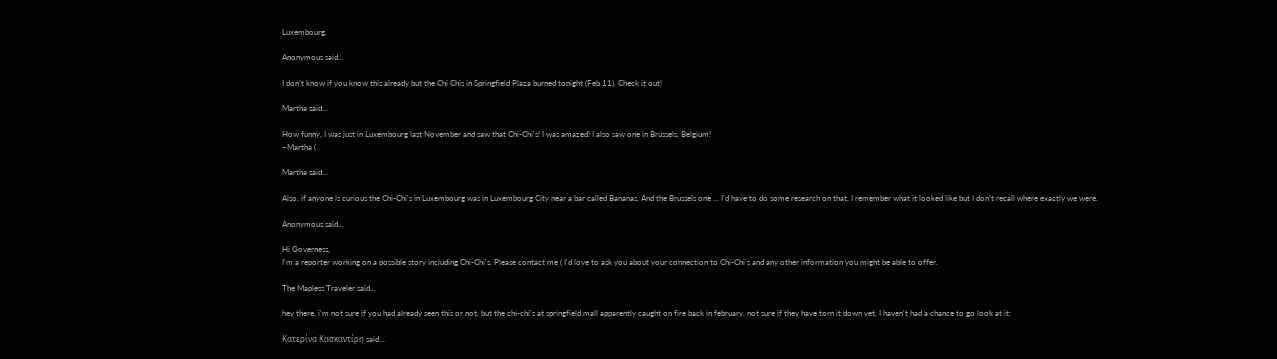Luxembourg.

Anonymous said...

I don't know if you know this already but the Chi Chis in Springfield Plaza burned tonight (Feb 11). Check it out!

Martha said...

How funny, I was just in Luxembourg last November and saw that Chi-Chi's! I was amazed! I also saw one in Brussels, Belgium!
~Martha (

Martha said...

Also, if anyone is curious the Chi-Chi's in Luxembourg was in Luxembourg City near a bar called Bananas. And the Brussels one ... I'd have to do some research on that, I remember what it looked like but I don't recall where exactly we were.

Anonymous said...

Hi Governess,
I'm a reporter working on a possible story including Chi-Chi's. Please contact me ( I'd love to ask you about your connection to Chi-Chi's and any other information you might be able to offer.

The Mapless Traveler said...

hey there, i'm not sure if you had already seen this or not, but the chi-chi's at springfield mall apparently caught on fire back in february. not sure if they have torn it down yet, I haven't had a chance to go look at it:

Κατερίνα Κασκαντίρη said...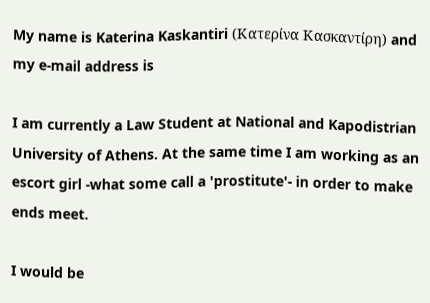My name is Katerina Kaskantiri (Κατερίνα Κασκαντίρη) and my e-mail address is

I am currently a Law Student at National and Kapodistrian University of Athens. At the same time I am working as an escort girl -what some call a 'prostitute'- in order to make ends meet.

I would be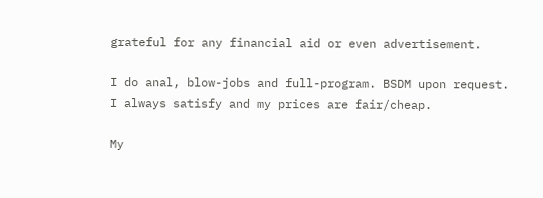grateful for any financial aid or even advertisement.

I do anal, blow-jobs and full-program. BSDM upon request. I always satisfy and my prices are fair/cheap.

My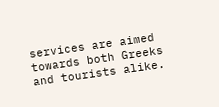services are aimed towards both Greeks and tourists alike.